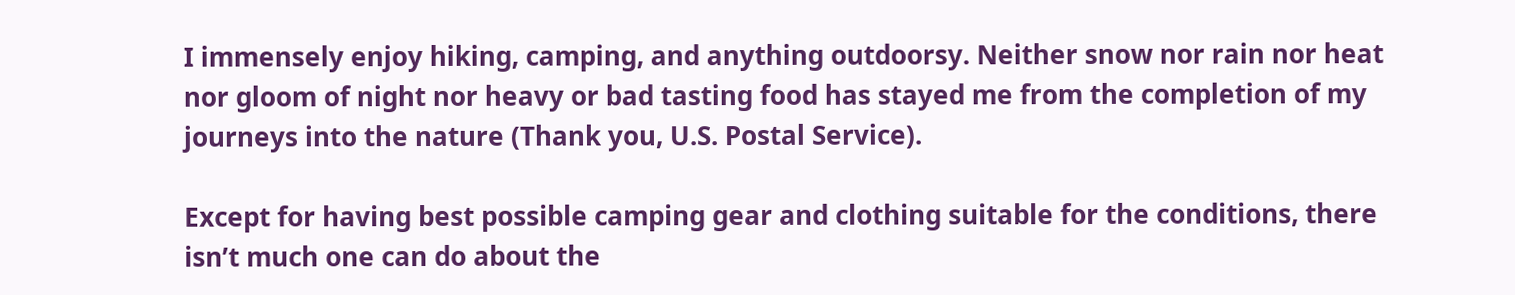I immensely enjoy hiking, camping, and anything outdoorsy. Neither snow nor rain nor heat nor gloom of night nor heavy or bad tasting food has stayed me from the completion of my journeys into the nature (Thank you, U.S. Postal Service).

Except for having best possible camping gear and clothing suitable for the conditions, there isn’t much one can do about the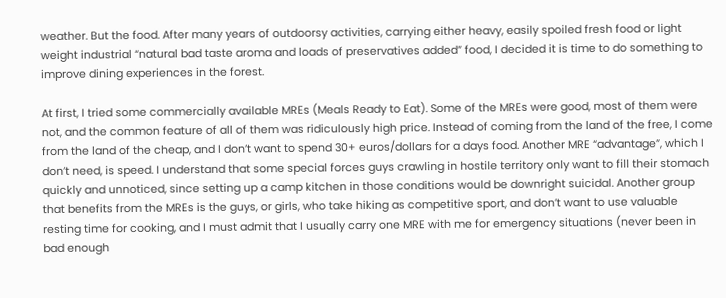weather. But the food. After many years of outdoorsy activities, carrying either heavy, easily spoiled fresh food or light weight industrial “natural bad taste aroma and loads of preservatives added” food, I decided it is time to do something to improve dining experiences in the forest.

At first, I tried some commercially available MREs (Meals Ready to Eat). Some of the MREs were good, most of them were not, and the common feature of all of them was ridiculously high price. Instead of coming from the land of the free, I come from the land of the cheap, and I don’t want to spend 30+ euros/dollars for a days food. Another MRE “advantage”, which I don’t need, is speed. I understand that some special forces guys crawling in hostile territory only want to fill their stomach quickly and unnoticed, since setting up a camp kitchen in those conditions would be downright suicidal. Another group that benefits from the MREs is the guys, or girls, who take hiking as competitive sport, and don’t want to use valuable resting time for cooking, and I must admit that I usually carry one MRE with me for emergency situations (never been in bad enough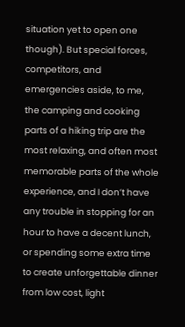situation yet to open one though). But special forces, competitors, and emergencies aside, to me, the camping and cooking parts of a hiking trip are the most relaxing, and often most memorable parts of the whole experience, and I don’t have any trouble in stopping for an hour to have a decent lunch, or spending some extra time to create unforgettable dinner from low cost, light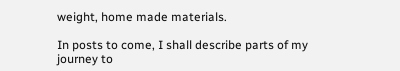weight, home made materials.

In posts to come, I shall describe parts of my journey to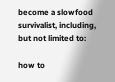become a slowfood survivalist, including, but not limited to:

how to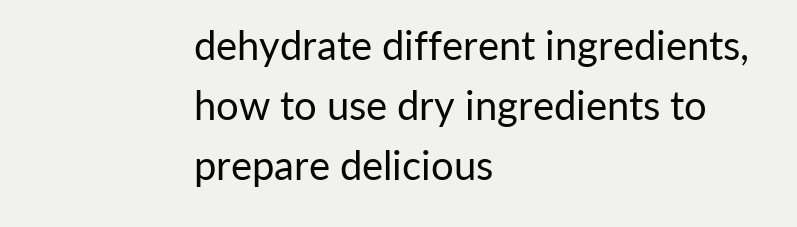dehydrate different ingredients, how to use dry ingredients to prepare delicious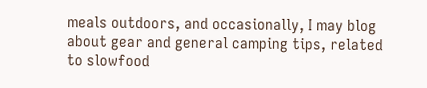meals outdoors, and occasionally, I may blog about gear and general camping tips, related to slowfood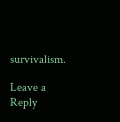survivalism.

Leave a Reply